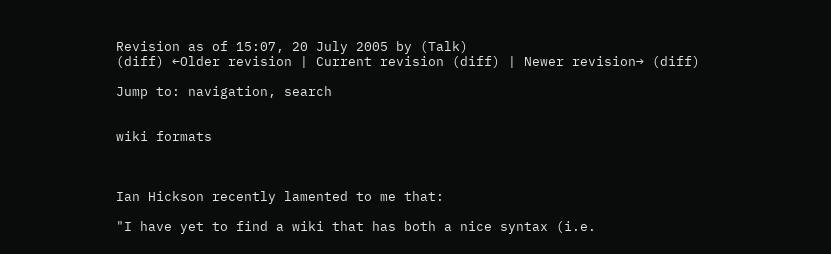Revision as of 15:07, 20 July 2005 by (Talk)
(diff) ←Older revision | Current revision (diff) | Newer revision→ (diff)

Jump to: navigation, search


wiki formats



Ian Hickson recently lamented to me that:

"I have yet to find a wiki that has both a nice syntax (i.e.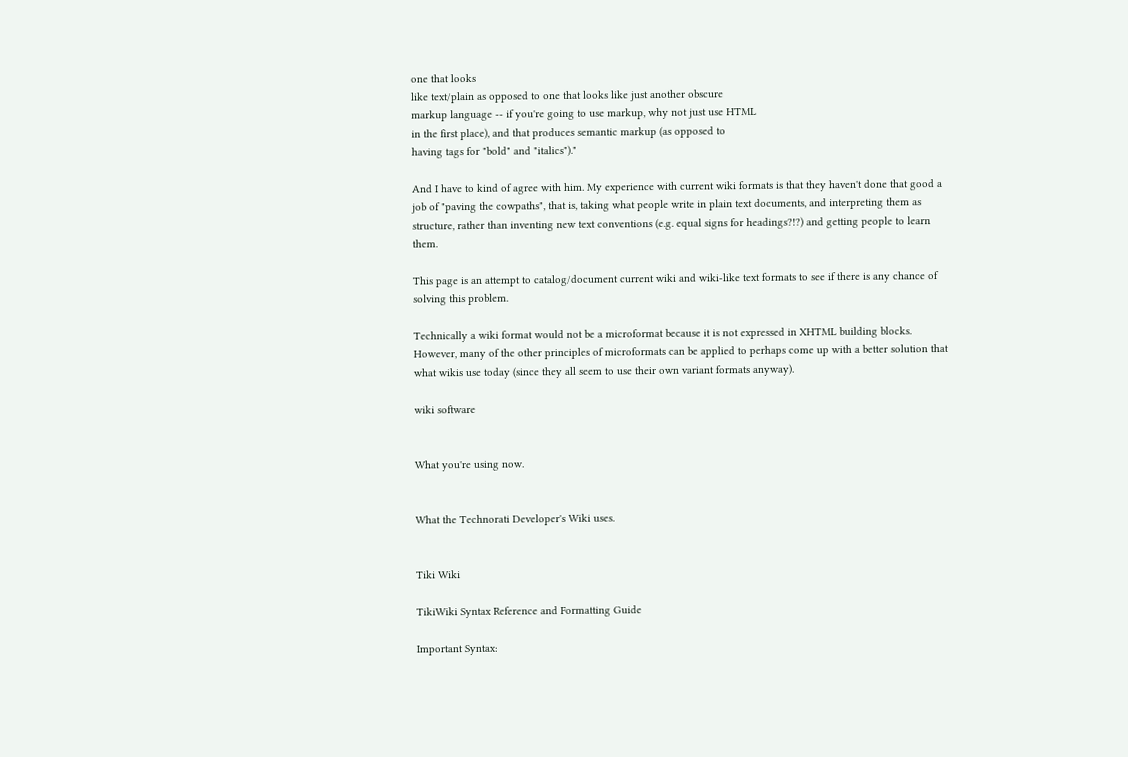one that looks
like text/plain as opposed to one that looks like just another obscure
markup language -- if you're going to use markup, why not just use HTML
in the first place), and that produces semantic markup (as opposed to
having tags for "bold" and "italics")."

And I have to kind of agree with him. My experience with current wiki formats is that they haven't done that good a job of "paving the cowpaths", that is, taking what people write in plain text documents, and interpreting them as structure, rather than inventing new text conventions (e.g. equal signs for headings?!?) and getting people to learn them.

This page is an attempt to catalog/document current wiki and wiki-like text formats to see if there is any chance of solving this problem.

Technically a wiki format would not be a microformat because it is not expressed in XHTML building blocks. However, many of the other principles of microformats can be applied to perhaps come up with a better solution that what wikis use today (since they all seem to use their own variant formats anyway).

wiki software


What you're using now.


What the Technorati Developer's Wiki uses.


Tiki Wiki

TikiWiki Syntax Reference and Formatting Guide

Important Syntax: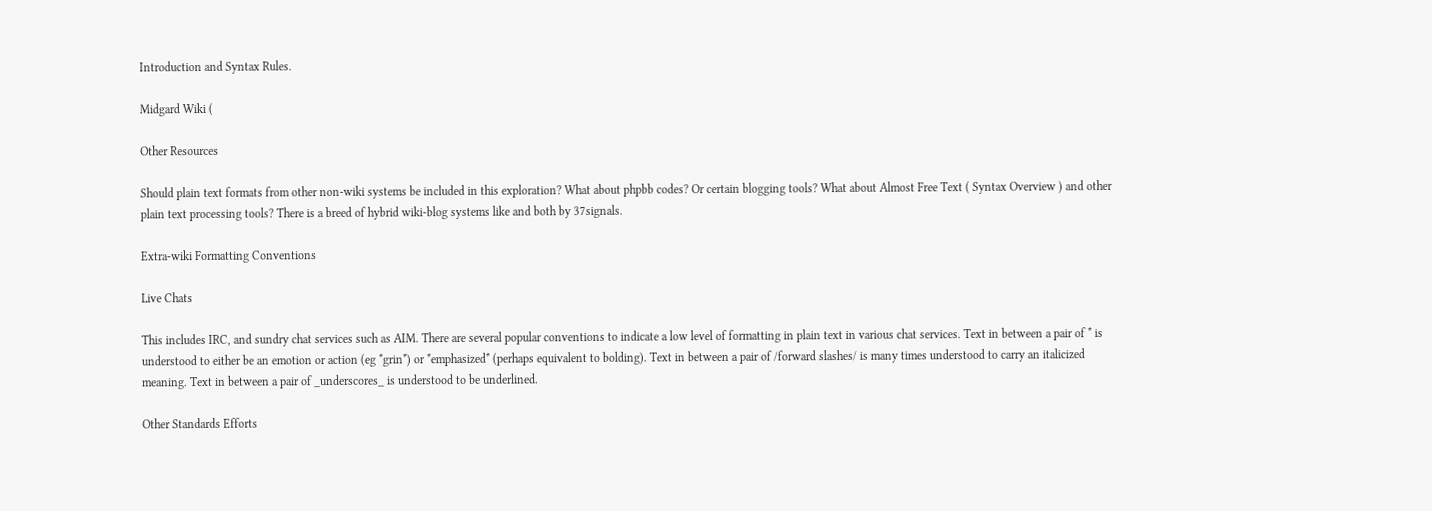Introduction and Syntax Rules.

Midgard Wiki (

Other Resources

Should plain text formats from other non-wiki systems be included in this exploration? What about phpbb codes? Or certain blogging tools? What about Almost Free Text ( Syntax Overview ) and other plain text processing tools? There is a breed of hybrid wiki-blog systems like and both by 37signals.

Extra-wiki Formatting Conventions

Live Chats

This includes IRC, and sundry chat services such as AIM. There are several popular conventions to indicate a low level of formatting in plain text in various chat services. Text in between a pair of * is understood to either be an emotion or action (eg *grin*) or *emphasized* (perhaps equivalent to bolding). Text in between a pair of /forward slashes/ is many times understood to carry an italicized meaning. Text in between a pair of _underscores_ is understood to be underlined.

Other Standards Efforts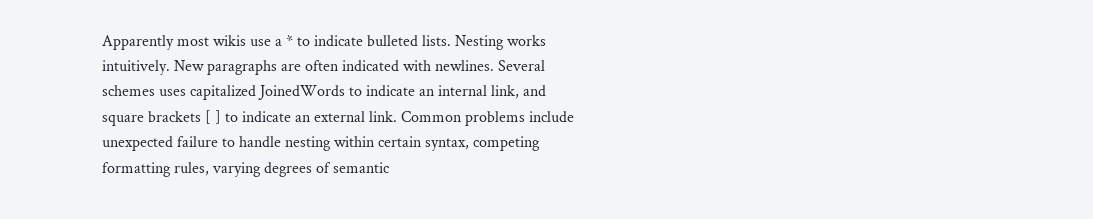Apparently most wikis use a * to indicate bulleted lists. Nesting works intuitively. New paragraphs are often indicated with newlines. Several schemes uses capitalized JoinedWords to indicate an internal link, and square brackets [ ] to indicate an external link. Common problems include unexpected failure to handle nesting within certain syntax, competing formatting rules, varying degrees of semantic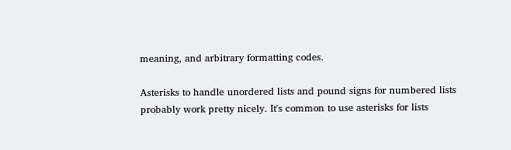meaning, and arbitrary formatting codes.

Asterisks to handle unordered lists and pound signs for numbered lists probably work pretty nicely. It's common to use asterisks for lists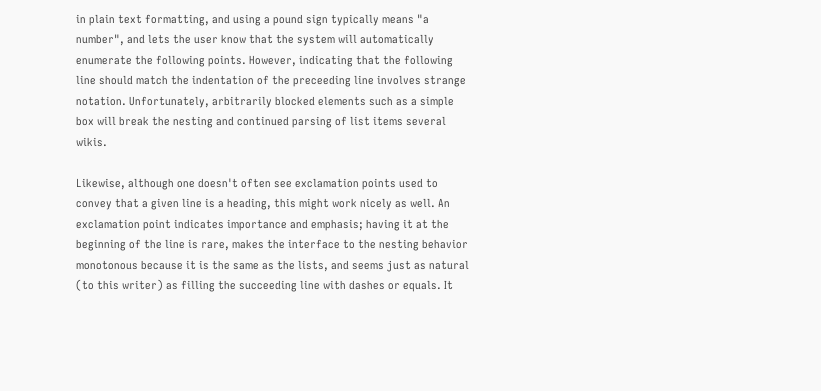in plain text formatting, and using a pound sign typically means "a number", and lets the user know that the system will automatically enumerate the following points. However, indicating that the following line should match the indentation of the preceeding line involves strange notation. Unfortunately, arbitrarily blocked elements such as a simple box will break the nesting and continued parsing of list items several wikis.

Likewise, although one doesn't often see exclamation points used to convey that a given line is a heading, this might work nicely as well. An exclamation point indicates importance and emphasis; having it at the beginning of the line is rare, makes the interface to the nesting behavior monotonous because it is the same as the lists, and seems just as natural (to this writer) as filling the succeeding line with dashes or equals. It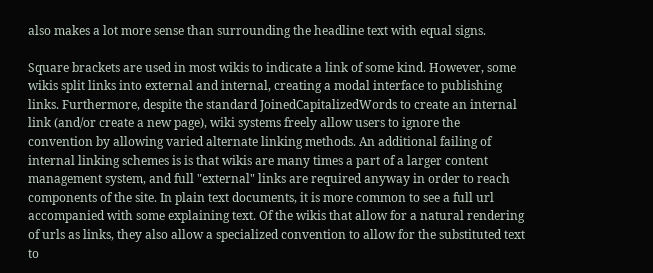also makes a lot more sense than surrounding the headline text with equal signs.

Square brackets are used in most wikis to indicate a link of some kind. However, some wikis split links into external and internal, creating a modal interface to publishing links. Furthermore, despite the standard JoinedCapitalizedWords to create an internal link (and/or create a new page), wiki systems freely allow users to ignore the convention by allowing varied alternate linking methods. An additional failing of internal linking schemes is is that wikis are many times a part of a larger content management system, and full "external" links are required anyway in order to reach components of the site. In plain text documents, it is more common to see a full url accompanied with some explaining text. Of the wikis that allow for a natural rendering of urls as links, they also allow a specialized convention to allow for the substituted text to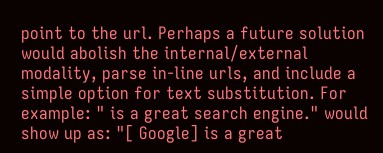point to the url. Perhaps a future solution would abolish the internal/external modality, parse in-line urls, and include a simple option for text substitution. For example: " is a great search engine." would show up as: "[ Google] is a great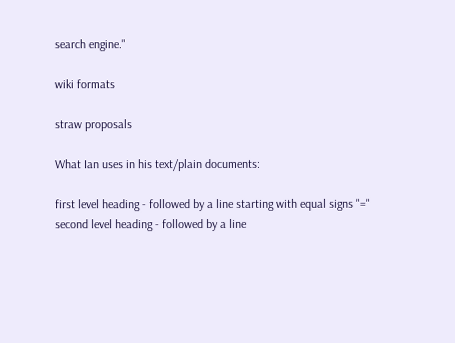search engine."

wiki formats

straw proposals

What Ian uses in his text/plain documents:

first level heading - followed by a line starting with equal signs "="
second level heading - followed by a line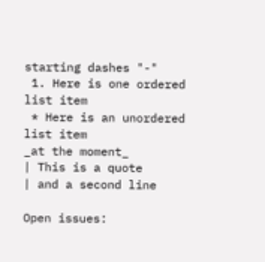starting dashes "-"
 1. Here is one ordered list item
 * Here is an unordered list item
_at the moment_
| This is a quote
| and a second line

Open issues: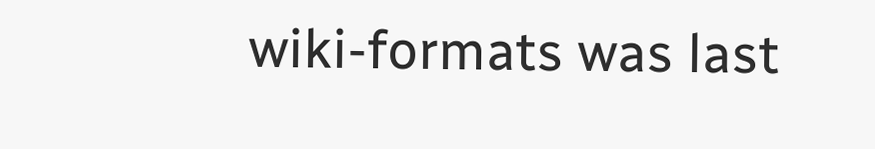wiki-formats was last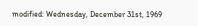modified: Wednesday, December 31st, 1969